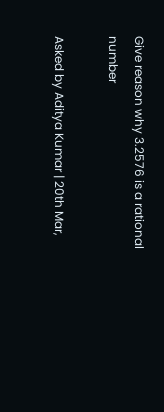Give reason why 3.2576 is a rational number

Asked by Aditya Kumar | 20th Mar,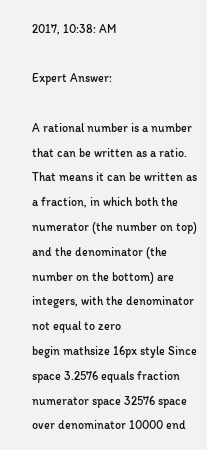2017, 10:38: AM

Expert Answer:

A rational number is a number that can be written as a ratio.
That means it can be written as a fraction, in which both the numerator (the number on top) and the denominator (the number on the bottom) are integers, with the denominator not equal to zero
begin mathsize 16px style Since space 3.2576 equals fraction numerator space 32576 space over denominator 10000 end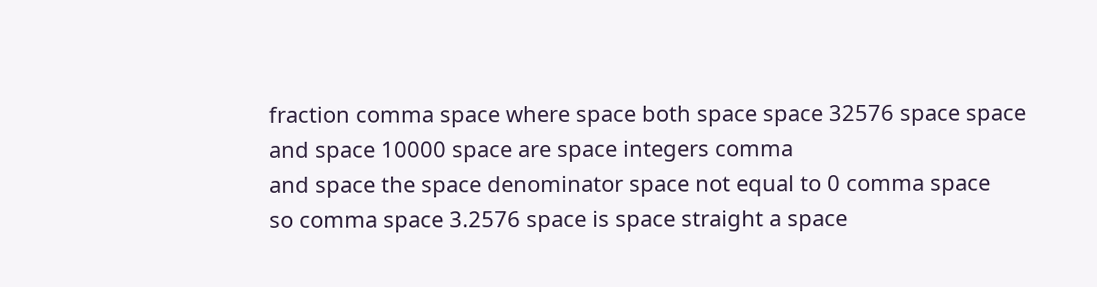fraction comma space where space both space space 32576 space space and space 10000 space are space integers comma
and space the space denominator space not equal to 0 comma space
so comma space 3.2576 space is space straight a space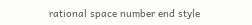rational space number end style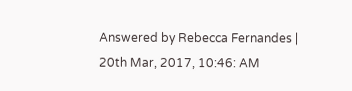Answered by Rebecca Fernandes | 20th Mar, 2017, 10:46: AM